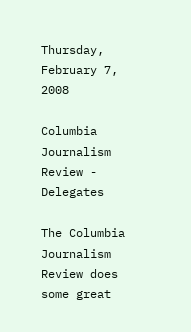Thursday, February 7, 2008

Columbia Journalism Review - Delegates

The Columbia Journalism Review does some great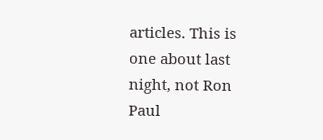articles. This is one about last night, not Ron Paul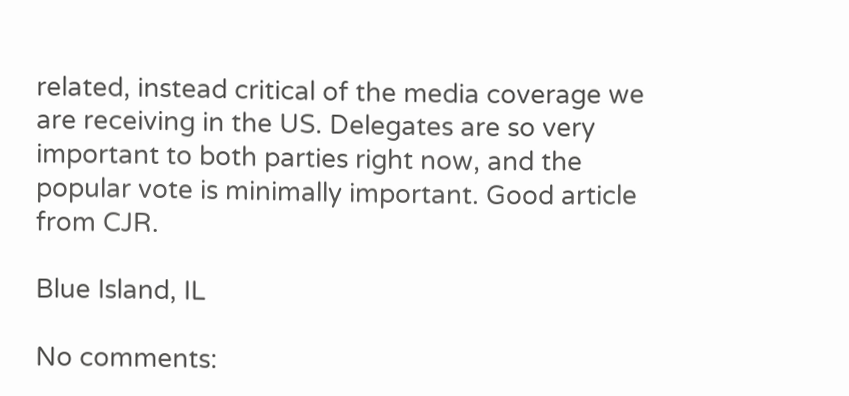related, instead critical of the media coverage we are receiving in the US. Delegates are so very important to both parties right now, and the popular vote is minimally important. Good article from CJR.

Blue Island, IL

No comments: